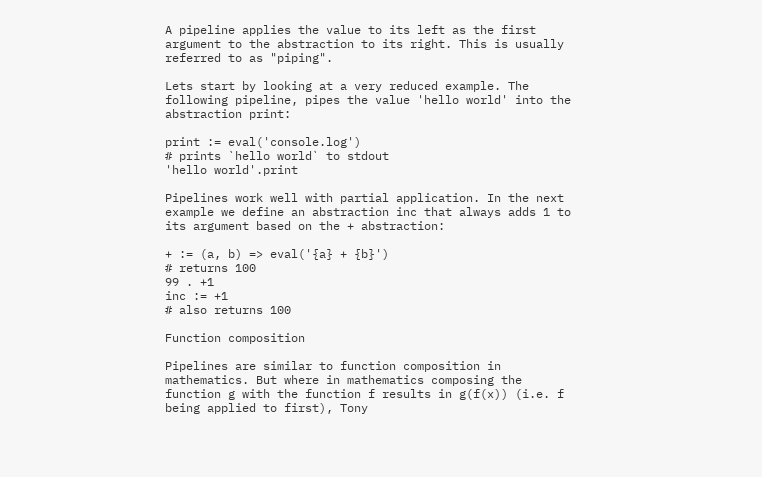A pipeline applies the value to its left as the first argument to the abstraction to its right. This is usually referred to as "piping".

Lets start by looking at a very reduced example. The following pipeline, pipes the value 'hello world' into the abstraction print:

print := eval('console.log')
# prints `hello world` to stdout
'hello world'.print

Pipelines work well with partial application. In the next example we define an abstraction inc that always adds 1 to its argument based on the + abstraction:

+ := (a, b) => eval('{a} + {b}')
# returns 100
99 . +1
inc := +1
# also returns 100

Function composition

Pipelines are similar to function composition in mathematics. But where in mathematics composing the function g with the function f results in g(f(x)) (i.e. f being applied to first), Tony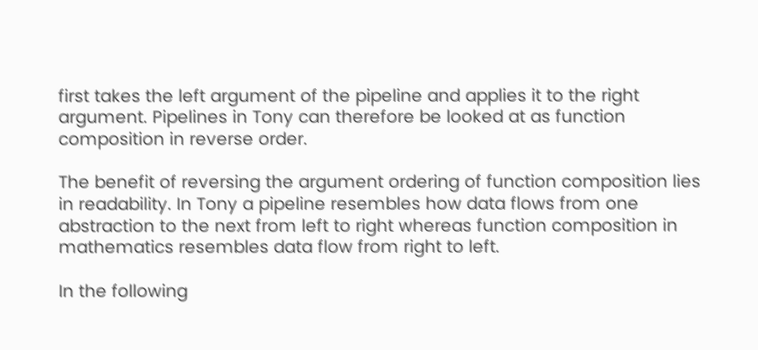first takes the left argument of the pipeline and applies it to the right argument. Pipelines in Tony can therefore be looked at as function composition in reverse order.

The benefit of reversing the argument ordering of function composition lies in readability. In Tony a pipeline resembles how data flows from one abstraction to the next from left to right whereas function composition in mathematics resembles data flow from right to left.

In the following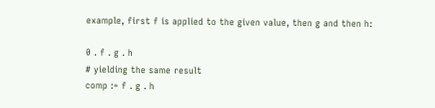example, first f is applied to the given value, then g and then h:

0 . f . g . h
# yielding the same result
comp := f . g . h